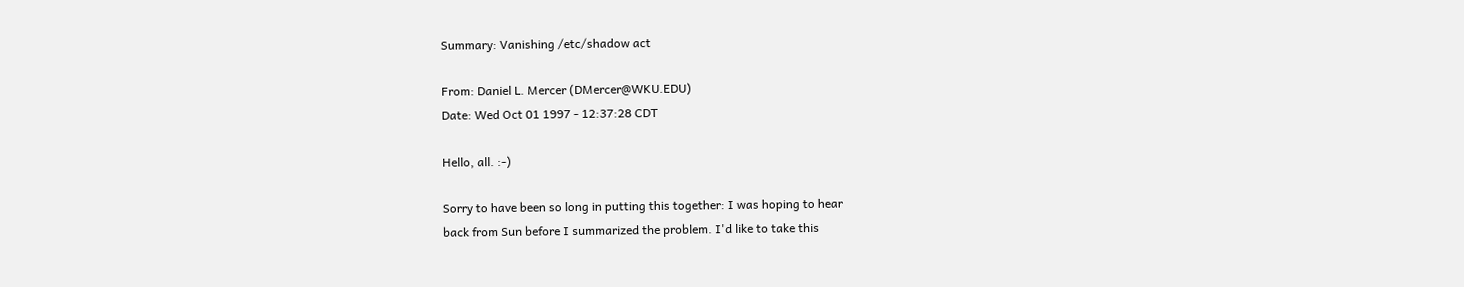Summary: Vanishing /etc/shadow act

From: Daniel L. Mercer (DMercer@WKU.EDU)
Date: Wed Oct 01 1997 - 12:37:28 CDT

Hello, all. :-)

Sorry to have been so long in putting this together: I was hoping to hear
back from Sun before I summarized the problem. I'd like to take this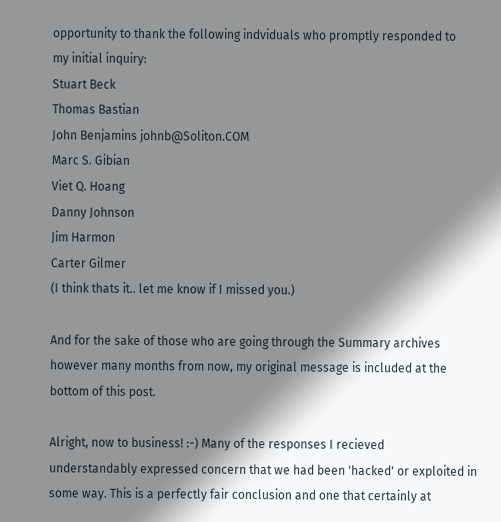opportunity to thank the following indviduals who promptly responded to
my initial inquiry:
Stuart Beck
Thomas Bastian
John Benjamins johnb@Soliton.COM
Marc S. Gibian
Viet Q. Hoang
Danny Johnson
Jim Harmon
Carter Gilmer
(I think thats it.. let me know if I missed you.)

And for the sake of those who are going through the Summary archives
however many months from now, my original message is included at the
bottom of this post.

Alright, now to business! :-) Many of the responses I recieved
understandably expressed concern that we had been 'hacked' or exploited in
some way. This is a perfectly fair conclusion and one that certainly at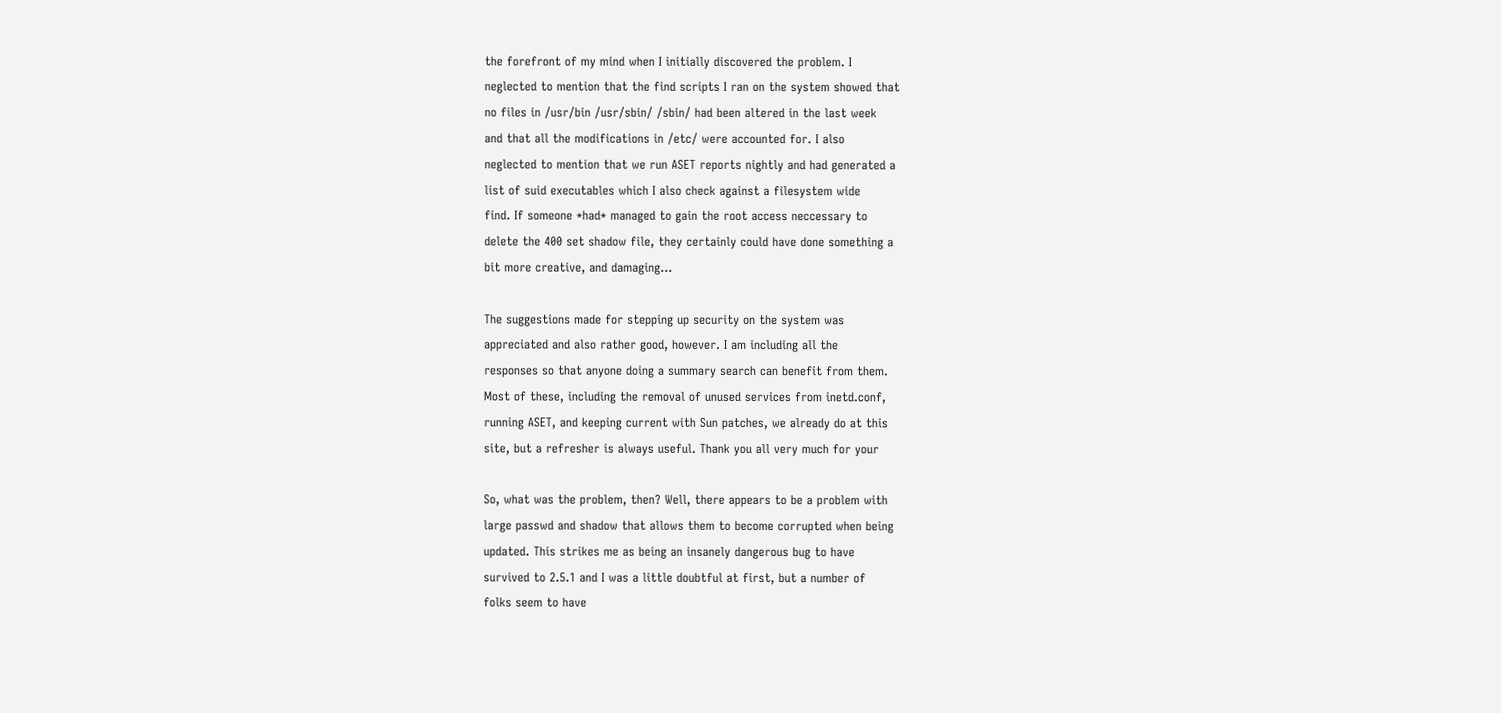the forefront of my mind when I initially discovered the problem. I
neglected to mention that the find scripts I ran on the system showed that
no files in /usr/bin /usr/sbin/ /sbin/ had been altered in the last week
and that all the modifications in /etc/ were accounted for. I also
neglected to mention that we run ASET reports nightly and had generated a
list of suid executables which I also check against a filesystem wide
find. If someone *had* managed to gain the root access neccessary to
delete the 400 set shadow file, they certainly could have done something a
bit more creative, and damaging...

The suggestions made for stepping up security on the system was
appreciated and also rather good, however. I am including all the
responses so that anyone doing a summary search can benefit from them.
Most of these, including the removal of unused services from inetd.conf,
running ASET, and keeping current with Sun patches, we already do at this
site, but a refresher is always useful. Thank you all very much for your

So, what was the problem, then? Well, there appears to be a problem with
large passwd and shadow that allows them to become corrupted when being
updated. This strikes me as being an insanely dangerous bug to have
survived to 2.5.1 and I was a little doubtful at first, but a number of
folks seem to have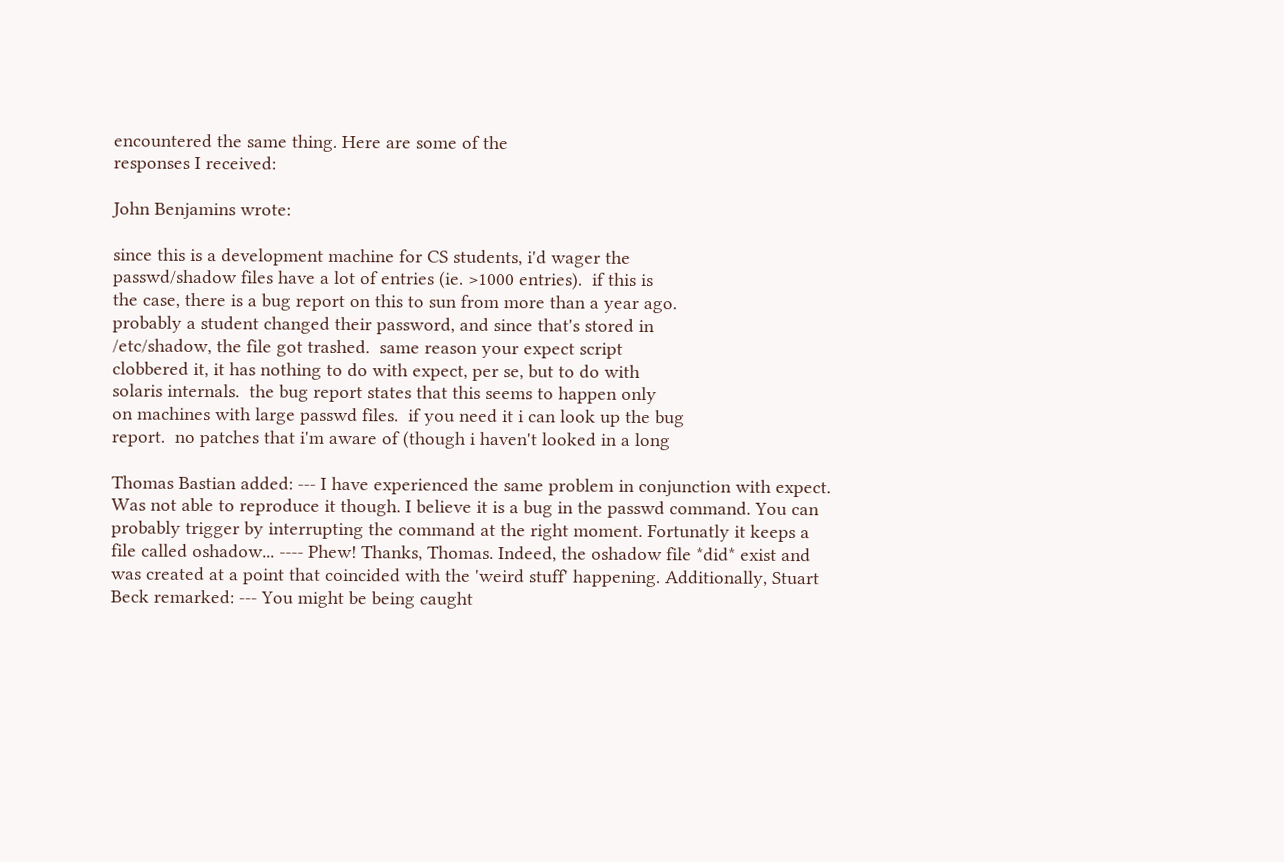encountered the same thing. Here are some of the
responses I received:

John Benjamins wrote:

since this is a development machine for CS students, i'd wager the
passwd/shadow files have a lot of entries (ie. >1000 entries).  if this is
the case, there is a bug report on this to sun from more than a year ago.
probably a student changed their password, and since that's stored in
/etc/shadow, the file got trashed.  same reason your expect script
clobbered it, it has nothing to do with expect, per se, but to do with
solaris internals.  the bug report states that this seems to happen only
on machines with large passwd files.  if you need it i can look up the bug
report.  no patches that i'm aware of (though i haven't looked in a long

Thomas Bastian added: --- I have experienced the same problem in conjunction with expect. Was not able to reproduce it though. I believe it is a bug in the passwd command. You can probably trigger by interrupting the command at the right moment. Fortunatly it keeps a file called oshadow... ---- Phew! Thanks, Thomas. Indeed, the oshadow file *did* exist and was created at a point that coincided with the 'weird stuff' happening. Additionally, Stuart Beck remarked: --- You might be being caught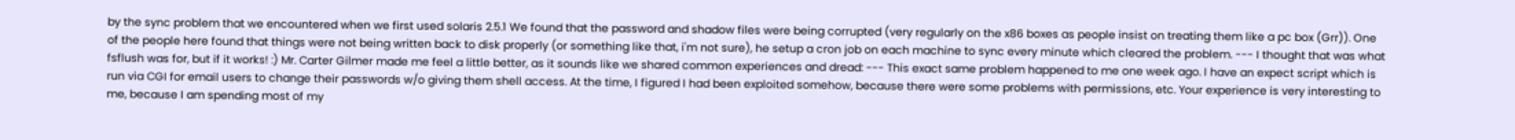by the sync problem that we encountered when we first used solaris 2.5.1 We found that the password and shadow files were being corrupted (very regularly on the x86 boxes as people insist on treating them like a pc box (Grr)). One of the people here found that things were not being written back to disk properly (or something like that, i'm not sure), he setup a cron job on each machine to sync every minute which cleared the problem. --- I thought that was what fsflush was for, but if it works! :) Mr. Carter Gilmer made me feel a little better, as it sounds like we shared common experiences and dread: --- This exact same problem happened to me one week ago. I have an expect script which is run via CGI for email users to change their passwords w/o giving them shell access. At the time, I figured I had been exploited somehow, because there were some problems with permissions, etc. Your experience is very interesting to me, because I am spending most of my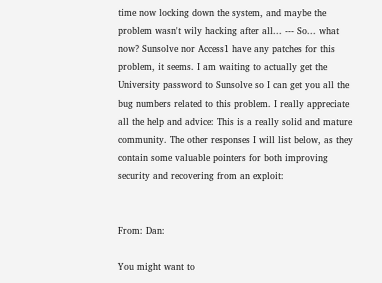time now locking down the system, and maybe the problem wasn't wily hacking after all... --- So... what now? Sunsolve nor Access1 have any patches for this problem, it seems. I am waiting to actually get the University password to Sunsolve so I can get you all the bug numbers related to this problem. I really appreciate all the help and advice: This is a really solid and mature community. The other responses I will list below, as they contain some valuable pointers for both improving security and recovering from an exploit:


From: Dan:

You might want to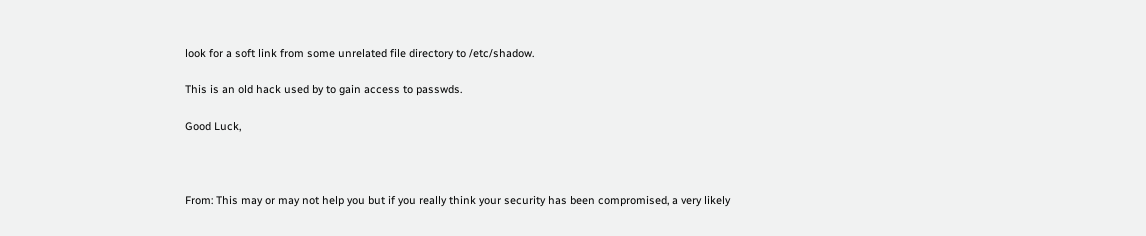look for a soft link from some unrelated file directory to /etc/shadow.

This is an old hack used by to gain access to passwds.

Good Luck,



From: This may or may not help you but if you really think your security has been compromised, a very likely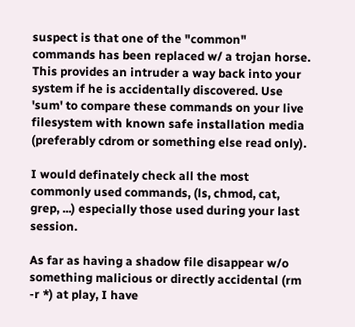suspect is that one of the "common" commands has been replaced w/ a trojan horse. This provides an intruder a way back into your system if he is accidentally discovered. Use 'sum' to compare these commands on your live filesystem with known safe installation media (preferably cdrom or something else read only).

I would definately check all the most commonly used commands, (ls, chmod, cat, grep, ...) especially those used during your last session.

As far as having a shadow file disappear w/o something malicious or directly accidental (rm -r *) at play, I have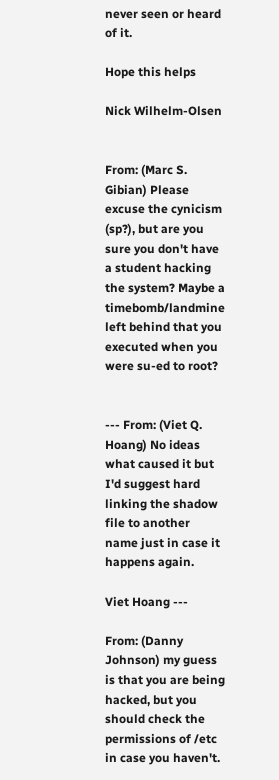never seen or heard of it.

Hope this helps

Nick Wilhelm-Olsen


From: (Marc S. Gibian) Please excuse the cynicism (sp?), but are you sure you don't have a student hacking the system? Maybe a timebomb/landmine left behind that you executed when you were su-ed to root?


--- From: (Viet Q. Hoang) No ideas what caused it but I'd suggest hard linking the shadow file to another name just in case it happens again.

Viet Hoang ---

From: (Danny Johnson) my guess is that you are being hacked, but you should check the permissions of /etc in case you haven't.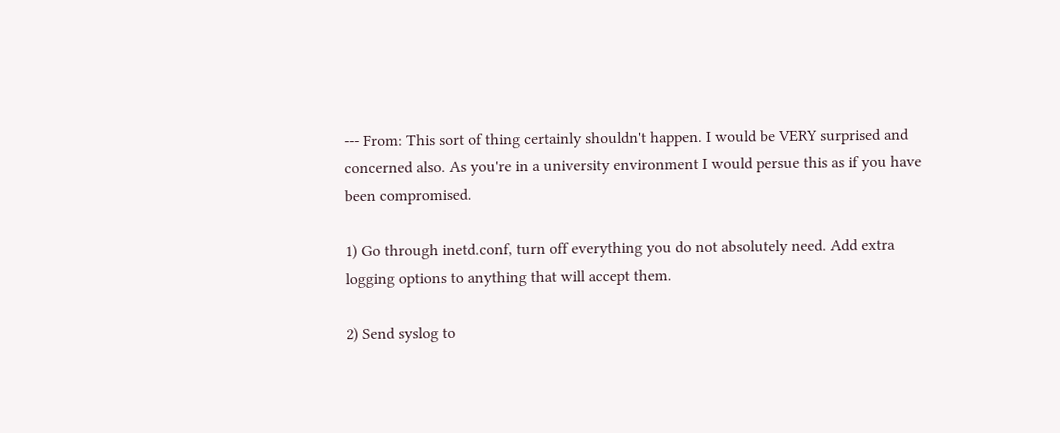--- From: This sort of thing certainly shouldn't happen. I would be VERY surprised and concerned also. As you're in a university environment I would persue this as if you have been compromised.

1) Go through inetd.conf, turn off everything you do not absolutely need. Add extra logging options to anything that will accept them.

2) Send syslog to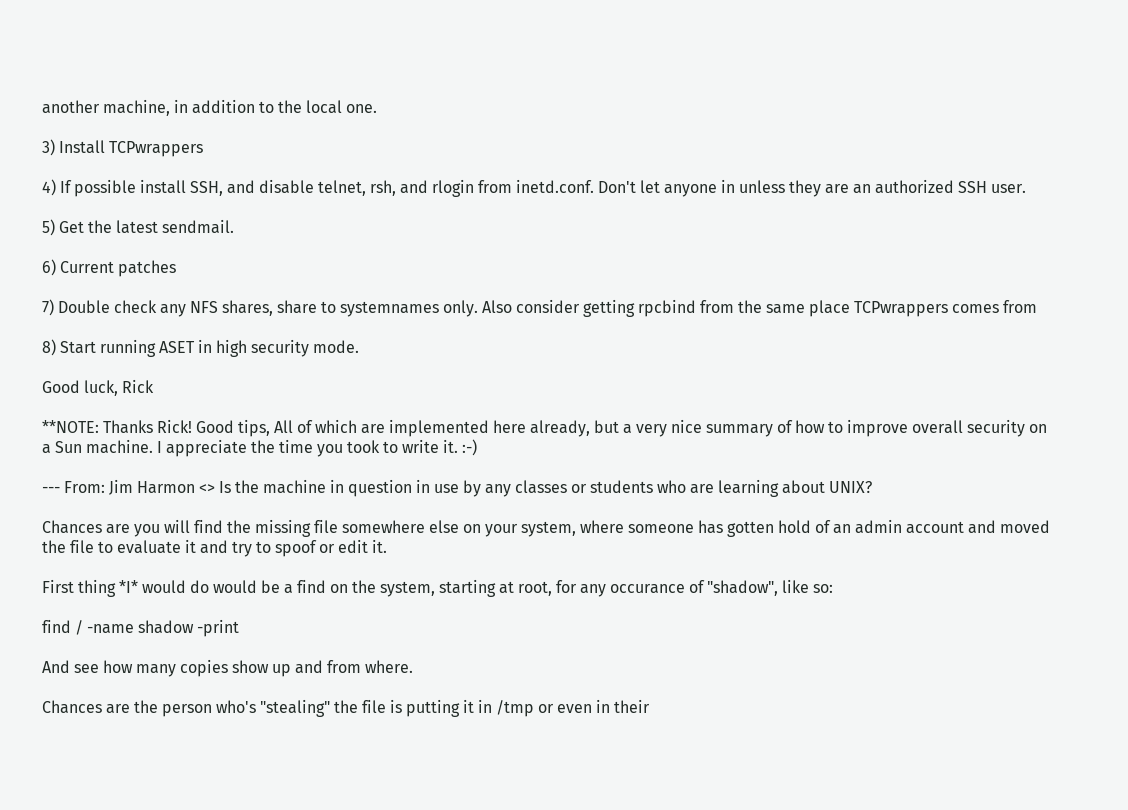another machine, in addition to the local one.

3) Install TCPwrappers

4) If possible install SSH, and disable telnet, rsh, and rlogin from inetd.conf. Don't let anyone in unless they are an authorized SSH user.

5) Get the latest sendmail.

6) Current patches

7) Double check any NFS shares, share to systemnames only. Also consider getting rpcbind from the same place TCPwrappers comes from

8) Start running ASET in high security mode.

Good luck, Rick

**NOTE: Thanks Rick! Good tips, All of which are implemented here already, but a very nice summary of how to improve overall security on a Sun machine. I appreciate the time you took to write it. :-)

--- From: Jim Harmon <> Is the machine in question in use by any classes or students who are learning about UNIX?

Chances are you will find the missing file somewhere else on your system, where someone has gotten hold of an admin account and moved the file to evaluate it and try to spoof or edit it.

First thing *I* would do would be a find on the system, starting at root, for any occurance of "shadow", like so:

find / -name shadow -print

And see how many copies show up and from where.

Chances are the person who's "stealing" the file is putting it in /tmp or even in their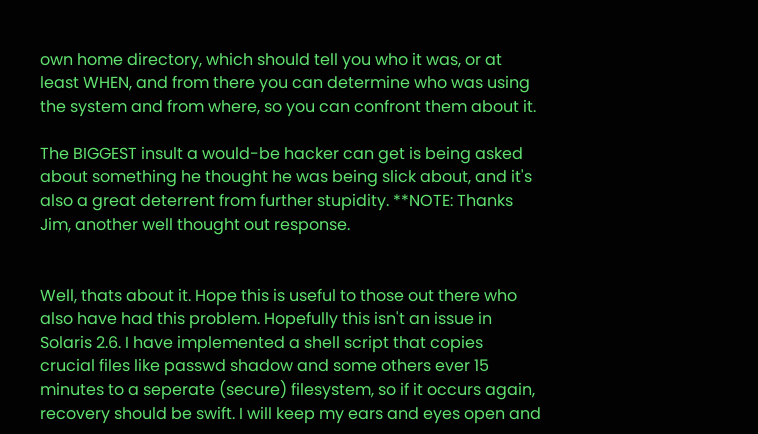own home directory, which should tell you who it was, or at least WHEN, and from there you can determine who was using the system and from where, so you can confront them about it.

The BIGGEST insult a would-be hacker can get is being asked about something he thought he was being slick about, and it's also a great deterrent from further stupidity. **NOTE: Thanks Jim, another well thought out response.


Well, thats about it. Hope this is useful to those out there who also have had this problem. Hopefully this isn't an issue in Solaris 2.6. I have implemented a shell script that copies crucial files like passwd shadow and some others ever 15 minutes to a seperate (secure) filesystem, so if it occurs again, recovery should be swift. I will keep my ears and eyes open and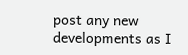post any new developments as I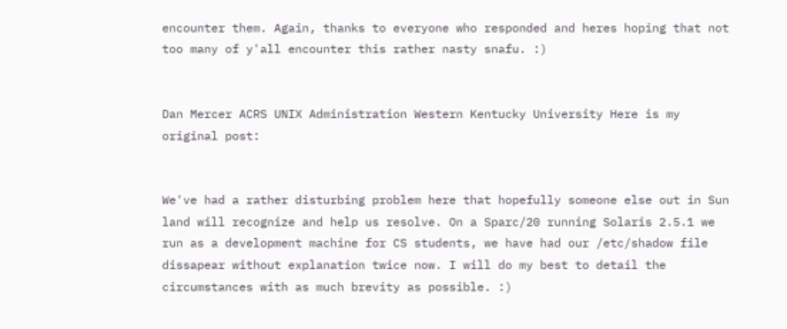encounter them. Again, thanks to everyone who responded and heres hoping that not too many of y'all encounter this rather nasty snafu. :)


Dan Mercer ACRS UNIX Administration Western Kentucky University Here is my original post:


We've had a rather disturbing problem here that hopefully someone else out in Sun land will recognize and help us resolve. On a Sparc/20 running Solaris 2.5.1 we run as a development machine for CS students, we have had our /etc/shadow file dissapear without explanation twice now. I will do my best to detail the circumstances with as much brevity as possible. :)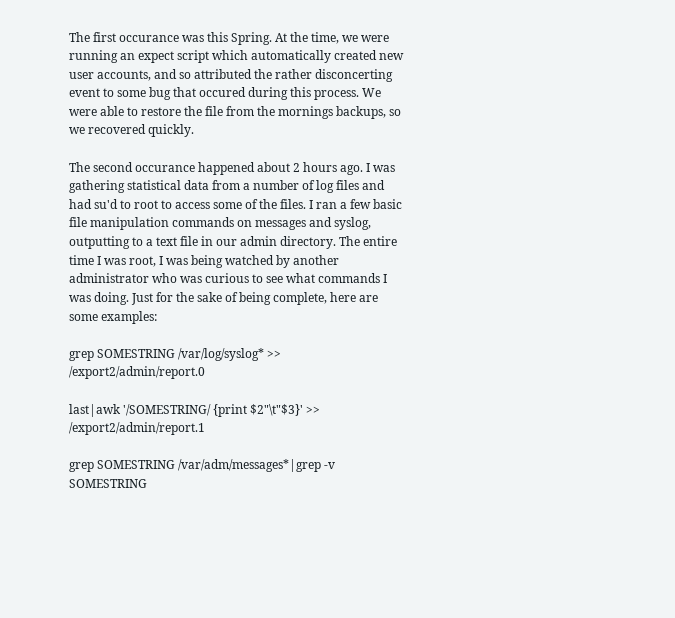The first occurance was this Spring. At the time, we were running an expect script which automatically created new user accounts, and so attributed the rather disconcerting event to some bug that occured during this process. We were able to restore the file from the mornings backups, so we recovered quickly.

The second occurance happened about 2 hours ago. I was gathering statistical data from a number of log files and had su'd to root to access some of the files. I ran a few basic file manipulation commands on messages and syslog, outputting to a text file in our admin directory. The entire time I was root, I was being watched by another administrator who was curious to see what commands I was doing. Just for the sake of being complete, here are some examples:

grep SOMESTRING /var/log/syslog* >> /export2/admin/report.0

last|awk '/SOMESTRING/ {print $2"\t"$3}' >> /export2/admin/report.1

grep SOMESTRING /var/adm/messages*|grep -v SOMESTRING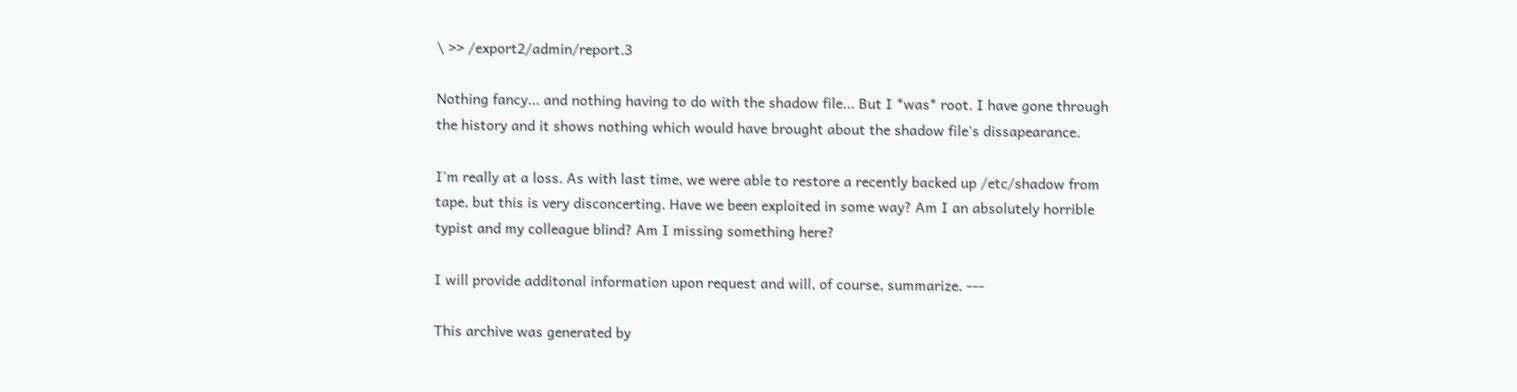\ >> /export2/admin/report.3

Nothing fancy... and nothing having to do with the shadow file... But I *was* root. I have gone through the history and it shows nothing which would have brought about the shadow file's dissapearance.

I'm really at a loss. As with last time, we were able to restore a recently backed up /etc/shadow from tape, but this is very disconcerting. Have we been exploited in some way? Am I an absolutely horrible typist and my colleague blind? Am I missing something here?

I will provide additonal information upon request and will, of course, summarize. ---

This archive was generated by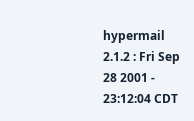hypermail 2.1.2 : Fri Sep 28 2001 - 23:12:04 CDT